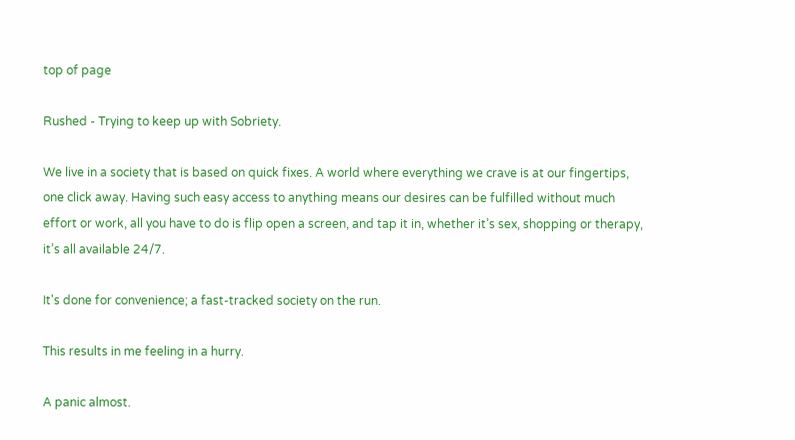top of page

Rushed - Trying to keep up with Sobriety.

We live in a society that is based on quick fixes. A world where everything we crave is at our fingertips, one click away. Having such easy access to anything means our desires can be fulfilled without much effort or work, all you have to do is flip open a screen, and tap it in, whether it’s sex, shopping or therapy, it’s all available 24/7.

It's done for convenience; a fast-tracked society on the run.

This results in me feeling in a hurry.

A panic almost.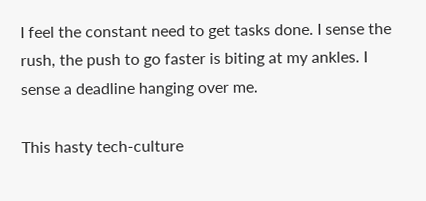I feel the constant need to get tasks done. I sense the rush, the push to go faster is biting at my ankles. I sense a deadline hanging over me.

This hasty tech-culture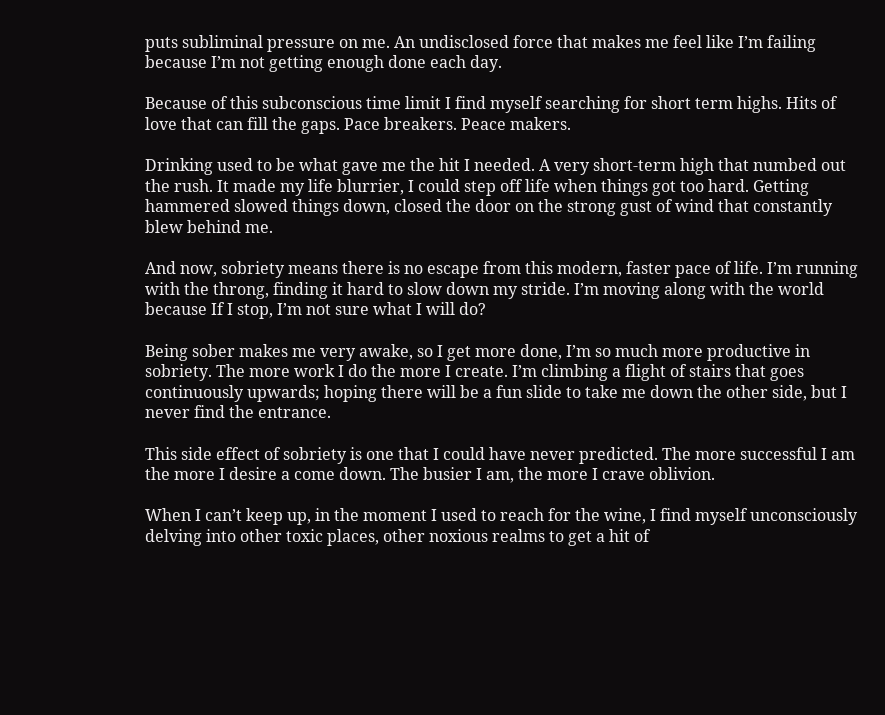puts subliminal pressure on me. An undisclosed force that makes me feel like I’m failing because I’m not getting enough done each day.

Because of this subconscious time limit I find myself searching for short term highs. Hits of love that can fill the gaps. Pace breakers. Peace makers.

Drinking used to be what gave me the hit I needed. A very short-term high that numbed out the rush. It made my life blurrier, I could step off life when things got too hard. Getting hammered slowed things down, closed the door on the strong gust of wind that constantly blew behind me.

And now, sobriety means there is no escape from this modern, faster pace of life. I’m running with the throng, finding it hard to slow down my stride. I’m moving along with the world because If I stop, I’m not sure what I will do?

Being sober makes me very awake, so I get more done, I’m so much more productive in sobriety. The more work I do the more I create. I’m climbing a flight of stairs that goes continuously upwards; hoping there will be a fun slide to take me down the other side, but I never find the entrance.

This side effect of sobriety is one that I could have never predicted. The more successful I am the more I desire a come down. The busier I am, the more I crave oblivion.

When I can’t keep up, in the moment I used to reach for the wine, I find myself unconsciously delving into other toxic places, other noxious realms to get a hit of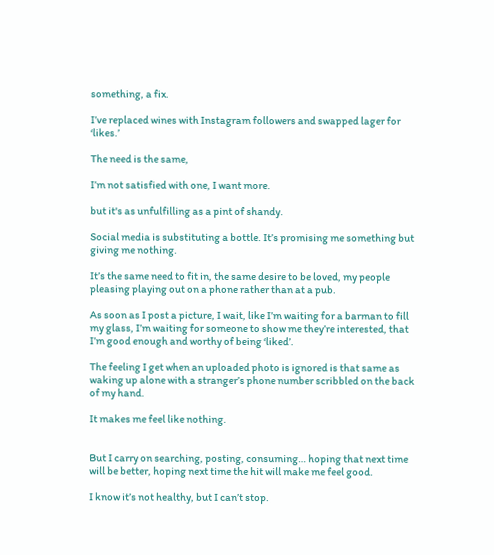something, a fix.

I’ve replaced wines with Instagram followers and swapped lager for ‘likes.’

The need is the same,

I’m not satisfied with one, I want more.

but it's as unfulfilling as a pint of shandy.

Social media is substituting a bottle. It’s promising me something but giving me nothing.

It’s the same need to fit in, the same desire to be loved, my people pleasing playing out on a phone rather than at a pub.

As soon as I post a picture, I wait, like I’m waiting for a barman to fill my glass, I’m waiting for someone to show me they’re interested, that I’m good enough and worthy of being ‘liked’.

The feeling I get when an uploaded photo is ignored is that same as waking up alone with a stranger’s phone number scribbled on the back of my hand.

It makes me feel like nothing.


But I carry on searching, posting, consuming… hoping that next time will be better, hoping next time the hit will make me feel good.

I know it’s not healthy, but I can’t stop.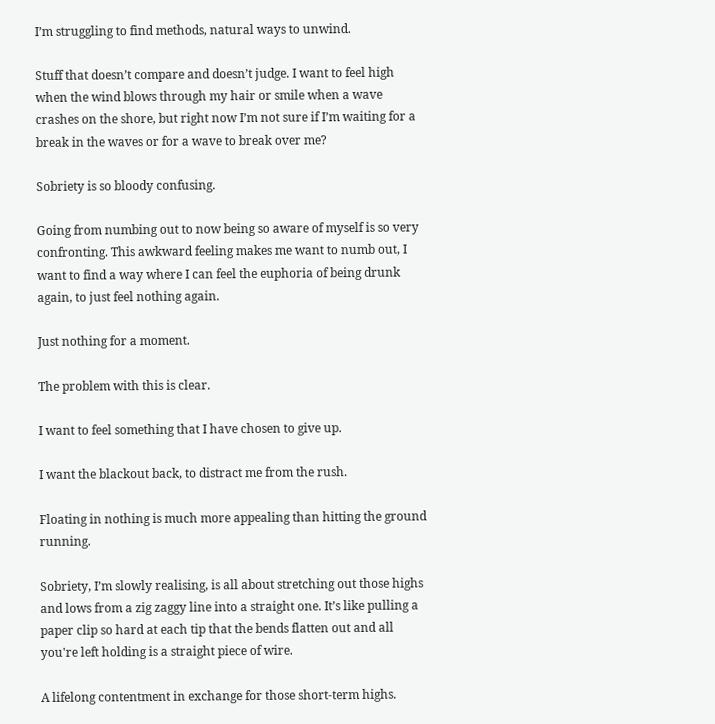I’m struggling to find methods, natural ways to unwind.

Stuff that doesn’t compare and doesn’t judge. I want to feel high when the wind blows through my hair or smile when a wave crashes on the shore, but right now I’m not sure if I’m waiting for a break in the waves or for a wave to break over me?

Sobriety is so bloody confusing.

Going from numbing out to now being so aware of myself is so very confronting. This awkward feeling makes me want to numb out, I want to find a way where I can feel the euphoria of being drunk again, to just feel nothing again.

Just nothing for a moment.

The problem with this is clear.

I want to feel something that I have chosen to give up.

I want the blackout back, to distract me from the rush.

Floating in nothing is much more appealing than hitting the ground running.

Sobriety, I’m slowly realising, is all about stretching out those highs and lows from a zig zaggy line into a straight one. It’s like pulling a paper clip so hard at each tip that the bends flatten out and all you're left holding is a straight piece of wire.

A lifelong contentment in exchange for those short-term highs.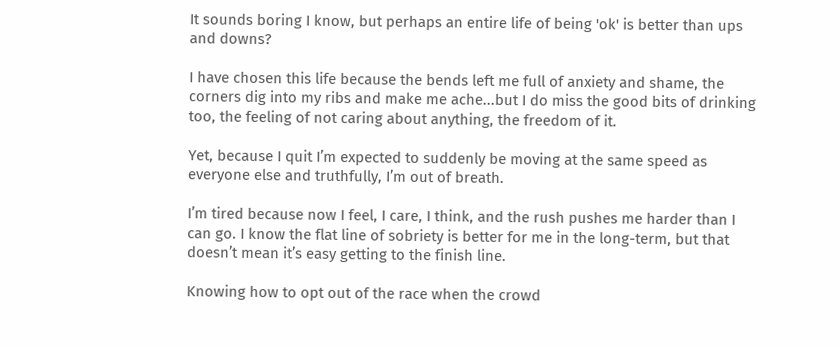It sounds boring I know, but perhaps an entire life of being 'ok' is better than ups and downs?

I have chosen this life because the bends left me full of anxiety and shame, the corners dig into my ribs and make me ache...but I do miss the good bits of drinking too, the feeling of not caring about anything, the freedom of it.

Yet, because I quit I’m expected to suddenly be moving at the same speed as everyone else and truthfully, I’m out of breath.

I’m tired because now I feel, I care, I think, and the rush pushes me harder than I can go. I know the flat line of sobriety is better for me in the long-term, but that doesn’t mean it’s easy getting to the finish line.

Knowing how to opt out of the race when the crowd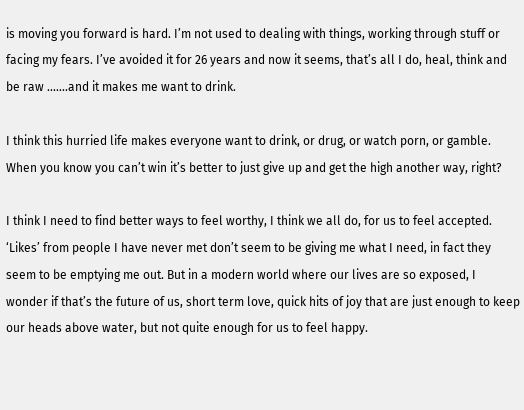is moving you forward is hard. I’m not used to dealing with things, working through stuff or facing my fears. I’ve avoided it for 26 years and now it seems, that’s all I do, heal, think and be raw .......and it makes me want to drink.

I think this hurried life makes everyone want to drink, or drug, or watch porn, or gamble. When you know you can’t win it’s better to just give up and get the high another way, right?

I think I need to find better ways to feel worthy, I think we all do, for us to feel accepted. ‘Likes’ from people I have never met don’t seem to be giving me what I need, in fact they seem to be emptying me out. But in a modern world where our lives are so exposed, I wonder if that’s the future of us, short term love, quick hits of joy that are just enough to keep our heads above water, but not quite enough for us to feel happy.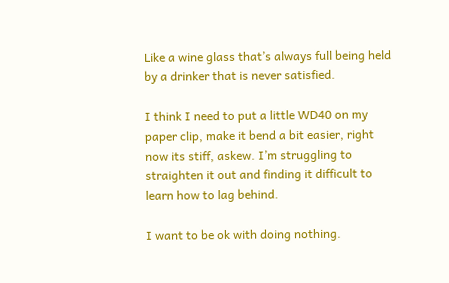Like a wine glass that’s always full being held by a drinker that is never satisfied.

I think I need to put a little WD40 on my paper clip, make it bend a bit easier, right now its stiff, askew. I’m struggling to straighten it out and finding it difficult to learn how to lag behind.

I want to be ok with doing nothing.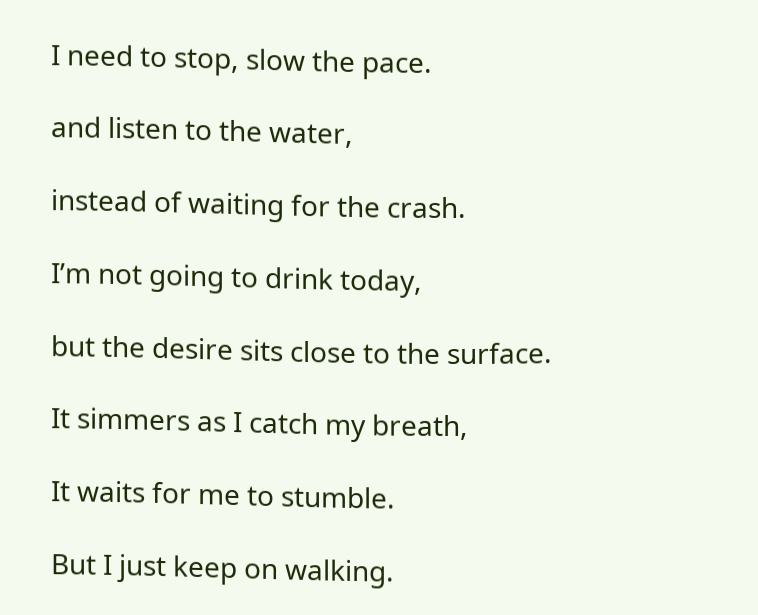I need to stop, slow the pace.

and listen to the water,

instead of waiting for the crash.

I’m not going to drink today,

but the desire sits close to the surface.

It simmers as I catch my breath,

It waits for me to stumble.

But I just keep on walking.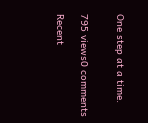One step at a time.


795 views0 comments

Recent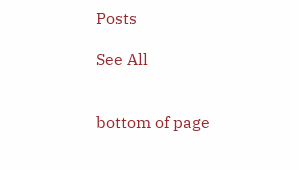Posts

See All


bottom of page